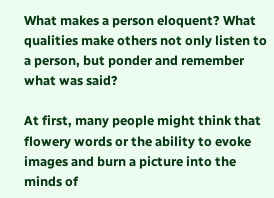What makes a person eloquent? What qualities make others not only listen to a person, but ponder and remember what was said?

At first, many people might think that flowery words or the ability to evoke images and burn a picture into the minds of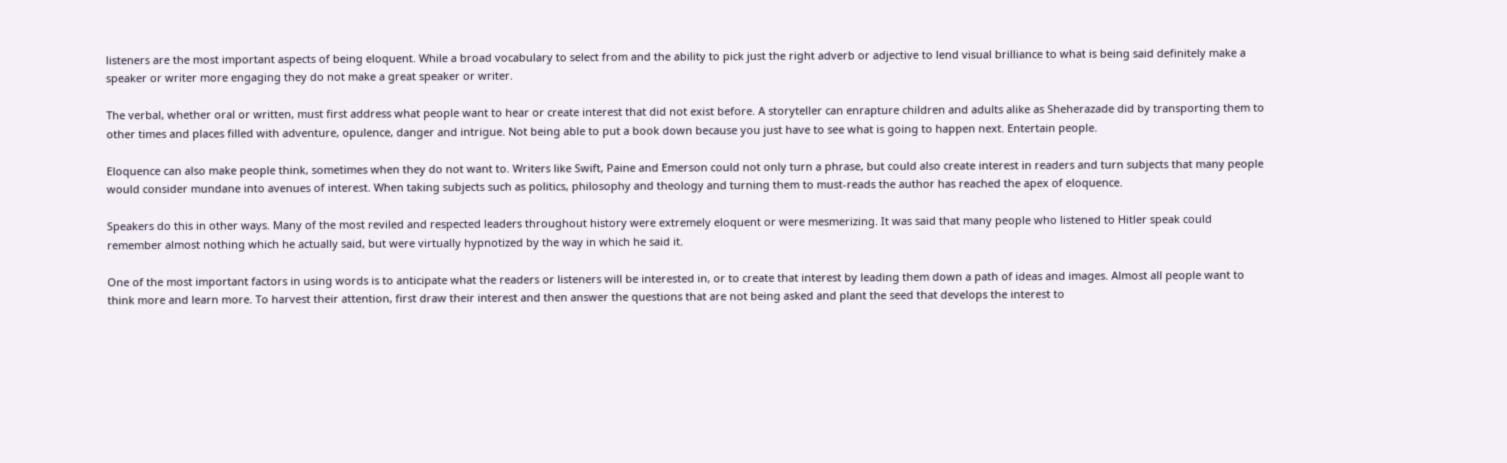listeners are the most important aspects of being eloquent. While a broad vocabulary to select from and the ability to pick just the right adverb or adjective to lend visual brilliance to what is being said definitely make a speaker or writer more engaging they do not make a great speaker or writer.

The verbal, whether oral or written, must first address what people want to hear or create interest that did not exist before. A storyteller can enrapture children and adults alike as Sheherazade did by transporting them to other times and places filled with adventure, opulence, danger and intrigue. Not being able to put a book down because you just have to see what is going to happen next. Entertain people.

Eloquence can also make people think, sometimes when they do not want to. Writers like Swift, Paine and Emerson could not only turn a phrase, but could also create interest in readers and turn subjects that many people would consider mundane into avenues of interest. When taking subjects such as politics, philosophy and theology and turning them to must-reads the author has reached the apex of eloquence.

Speakers do this in other ways. Many of the most reviled and respected leaders throughout history were extremely eloquent or were mesmerizing. It was said that many people who listened to Hitler speak could remember almost nothing which he actually said, but were virtually hypnotized by the way in which he said it.

One of the most important factors in using words is to anticipate what the readers or listeners will be interested in, or to create that interest by leading them down a path of ideas and images. Almost all people want to think more and learn more. To harvest their attention, first draw their interest and then answer the questions that are not being asked and plant the seed that develops the interest to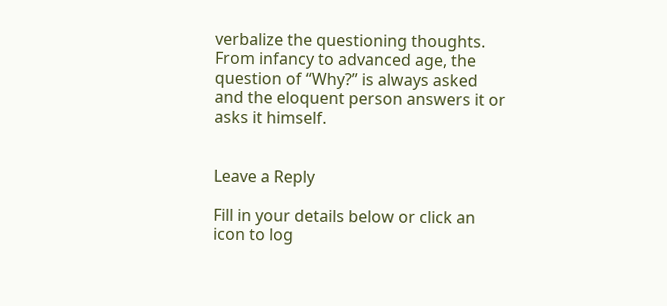verbalize the questioning thoughts. From infancy to advanced age, the question of “Why?” is always asked and the eloquent person answers it or asks it himself.


Leave a Reply

Fill in your details below or click an icon to log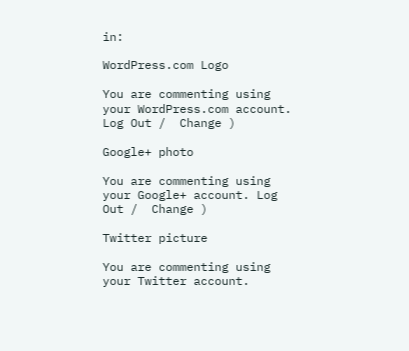in:

WordPress.com Logo

You are commenting using your WordPress.com account. Log Out /  Change )

Google+ photo

You are commenting using your Google+ account. Log Out /  Change )

Twitter picture

You are commenting using your Twitter account.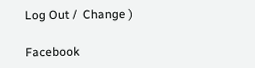Log Out /  Change )

Facebook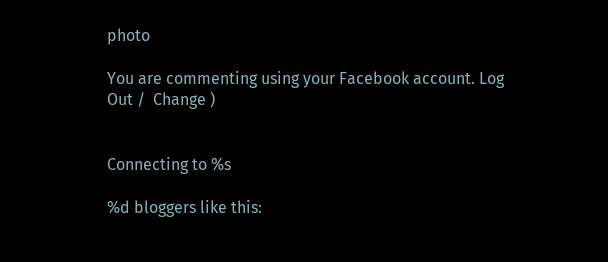photo

You are commenting using your Facebook account. Log Out /  Change )


Connecting to %s

%d bloggers like this: